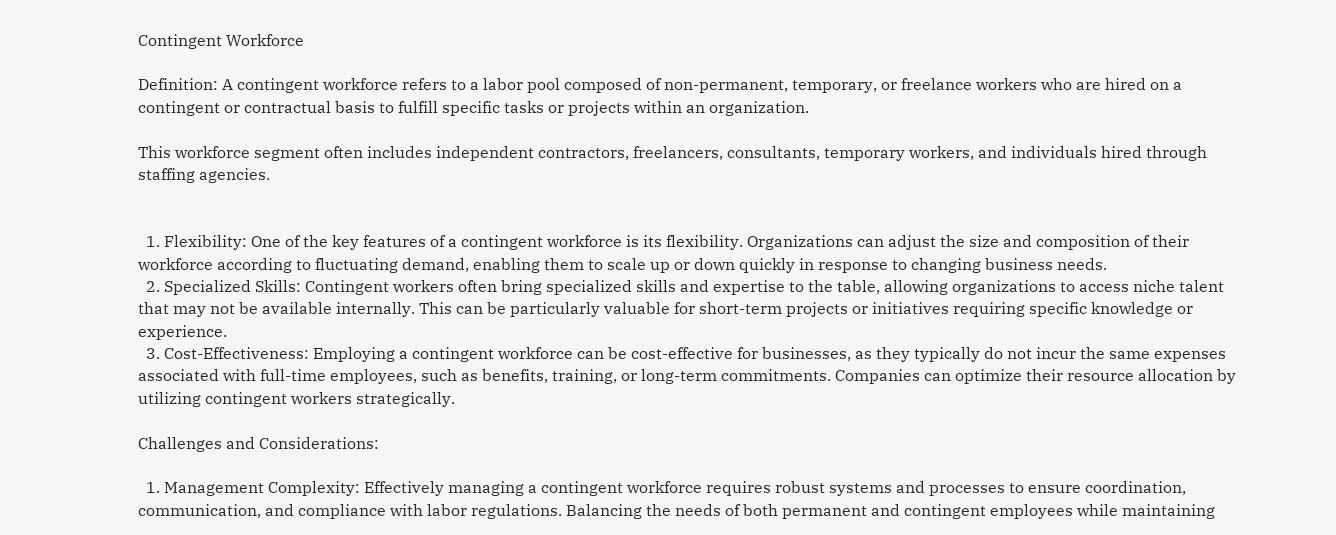Contingent Workforce

Definition: A contingent workforce refers to a labor pool composed of non-permanent, temporary, or freelance workers who are hired on a contingent or contractual basis to fulfill specific tasks or projects within an organization.

This workforce segment often includes independent contractors, freelancers, consultants, temporary workers, and individuals hired through staffing agencies.


  1. Flexibility: One of the key features of a contingent workforce is its flexibility. Organizations can adjust the size and composition of their workforce according to fluctuating demand, enabling them to scale up or down quickly in response to changing business needs.
  2. Specialized Skills: Contingent workers often bring specialized skills and expertise to the table, allowing organizations to access niche talent that may not be available internally. This can be particularly valuable for short-term projects or initiatives requiring specific knowledge or experience.
  3. Cost-Effectiveness: Employing a contingent workforce can be cost-effective for businesses, as they typically do not incur the same expenses associated with full-time employees, such as benefits, training, or long-term commitments. Companies can optimize their resource allocation by utilizing contingent workers strategically.

Challenges and Considerations:

  1. Management Complexity: Effectively managing a contingent workforce requires robust systems and processes to ensure coordination, communication, and compliance with labor regulations. Balancing the needs of both permanent and contingent employees while maintaining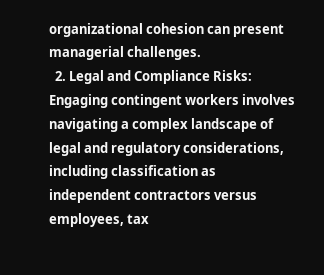organizational cohesion can present managerial challenges.
  2. Legal and Compliance Risks: Engaging contingent workers involves navigating a complex landscape of legal and regulatory considerations, including classification as independent contractors versus employees, tax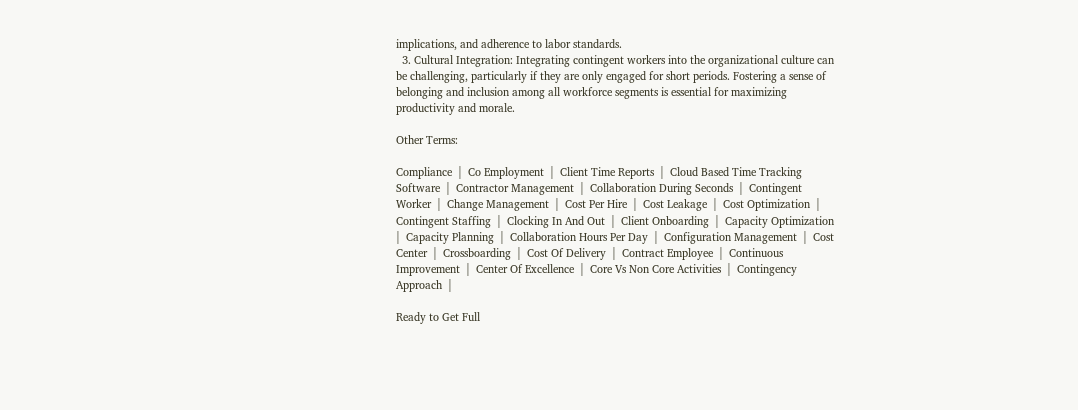implications, and adherence to labor standards.
  3. Cultural Integration: Integrating contingent workers into the organizational culture can be challenging, particularly if they are only engaged for short periods. Fostering a sense of belonging and inclusion among all workforce segments is essential for maximizing productivity and morale.

Other Terms:

Compliance  |  Co Employment  |  Client Time Reports  |  Cloud Based Time Tracking Software  |  Contractor Management  |  Collaboration During Seconds  |  Contingent Worker  |  Change Management  |  Cost Per Hire  |  Cost Leakage  |  Cost Optimization  |  Contingent Staffing  |  Clocking In And Out  |  Client Onboarding  |  Capacity Optimization  |  Capacity Planning  |  Collaboration Hours Per Day  |  Configuration Management  |  Cost Center  |  Crossboarding  |  Cost Of Delivery  |  Contract Employee  |  Continuous Improvement  |  Center Of Excellence  |  Core Vs Non Core Activities  |  Contingency Approach  |

Ready to Get Full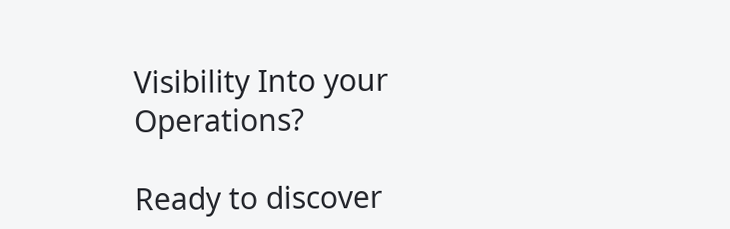Visibility Into your Operations?

Ready to discover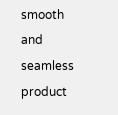smooth and seamless product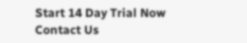Start 14 Day Trial Now
Contact Us